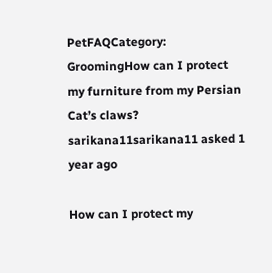PetFAQCategory: GroomingHow can I protect my furniture from my Persian Cat’s claws?
sarikana11sarikana11 asked 1 year ago

How can I protect my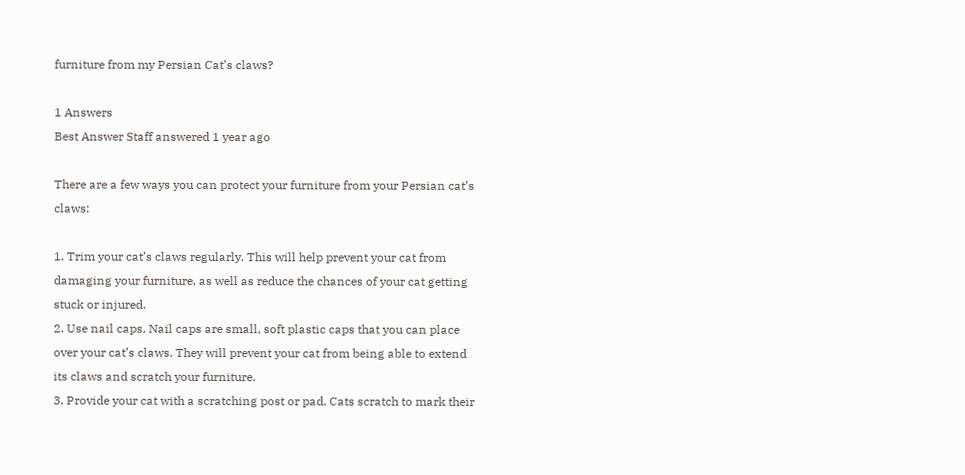furniture from my Persian Cat’s claws?

1 Answers
Best Answer Staff answered 1 year ago

There are a few ways you can protect your furniture from your Persian cat’s claws:

1. Trim your cat’s claws regularly. This will help prevent your cat from damaging your furniture, as well as reduce the chances of your cat getting stuck or injured.
2. Use nail caps. Nail caps are small, soft plastic caps that you can place over your cat’s claws. They will prevent your cat from being able to extend its claws and scratch your furniture.
3. Provide your cat with a scratching post or pad. Cats scratch to mark their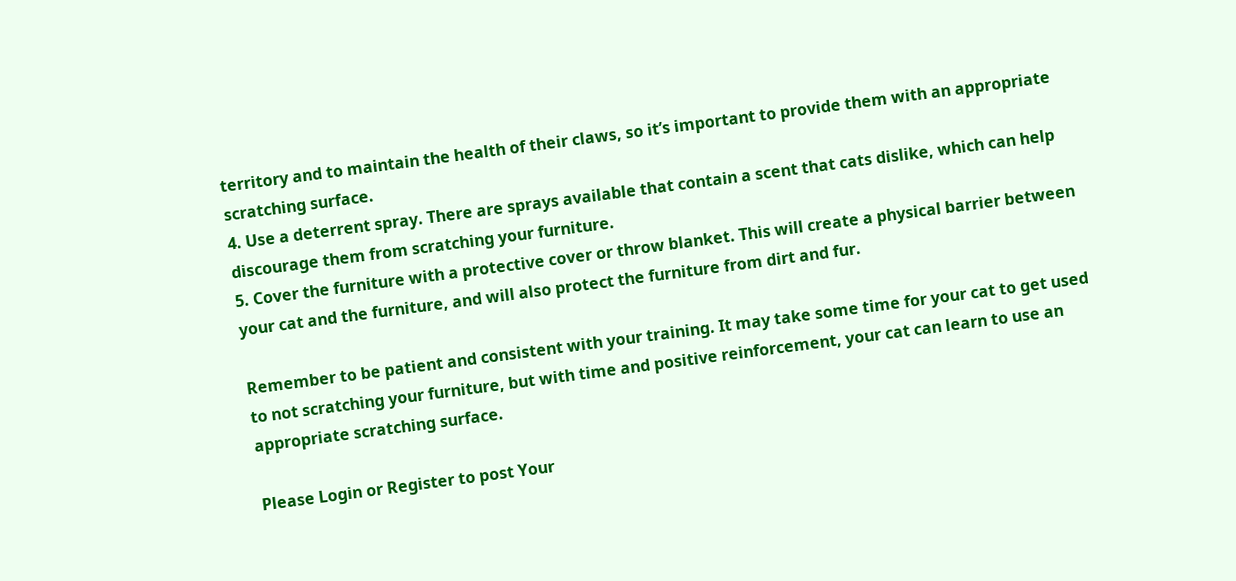territory and to maintain the health of their claws, so it’s important to provide them with an appropriate scratching surface.
4. Use a deterrent spray. There are sprays available that contain a scent that cats dislike, which can help discourage them from scratching your furniture.
5. Cover the furniture with a protective cover or throw blanket. This will create a physical barrier between your cat and the furniture, and will also protect the furniture from dirt and fur.

Remember to be patient and consistent with your training. It may take some time for your cat to get used to not scratching your furniture, but with time and positive reinforcement, your cat can learn to use an appropriate scratching surface.

Please Login or Register to post Your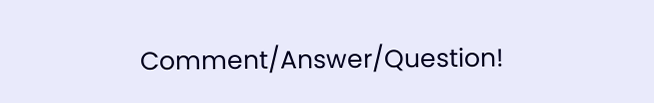Comment/Answer/Question!